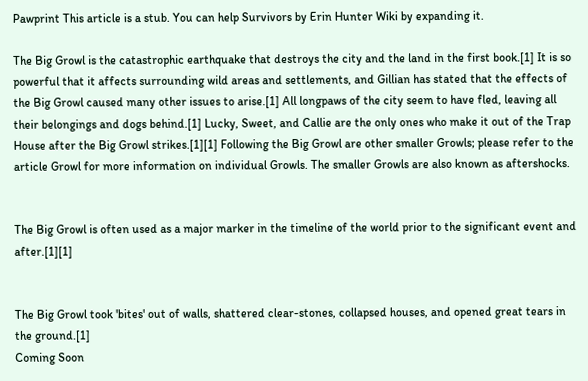Pawprint This article is a stub. You can help Survivors by Erin Hunter Wiki by expanding it.

The Big Growl is the catastrophic earthquake that destroys the city and the land in the first book.[1] It is so powerful that it affects surrounding wild areas and settlements, and Gillian has stated that the effects of the Big Growl caused many other issues to arise.[1] All longpaws of the city seem to have fled, leaving all their belongings and dogs behind.[1] Lucky, Sweet, and Callie are the only ones who make it out of the Trap House after the Big Growl strikes.[1][1] Following the Big Growl are other smaller Growls; please refer to the article Growl for more information on individual Growls. The smaller Growls are also known as aftershocks.


The Big Growl is often used as a major marker in the timeline of the world prior to the significant event and after.[1][1]


The Big Growl took 'bites' out of walls, shattered clear-stones, collapsed houses, and opened great tears in the ground.[1]
Coming Soon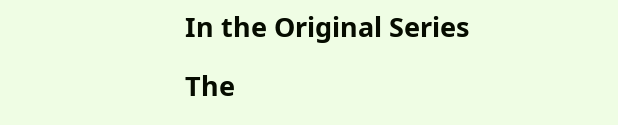In the Original Series

The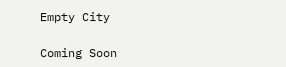Empty City

Coming Soon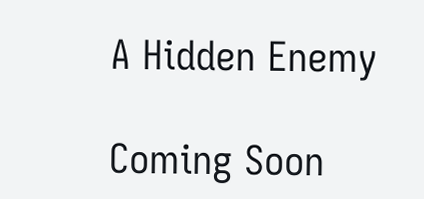A Hidden Enemy

Coming Soon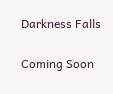Darkness Falls

Coming Soon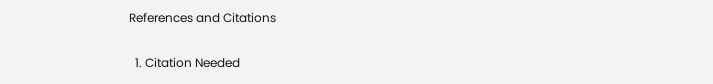References and Citations

  1. Citation Needed